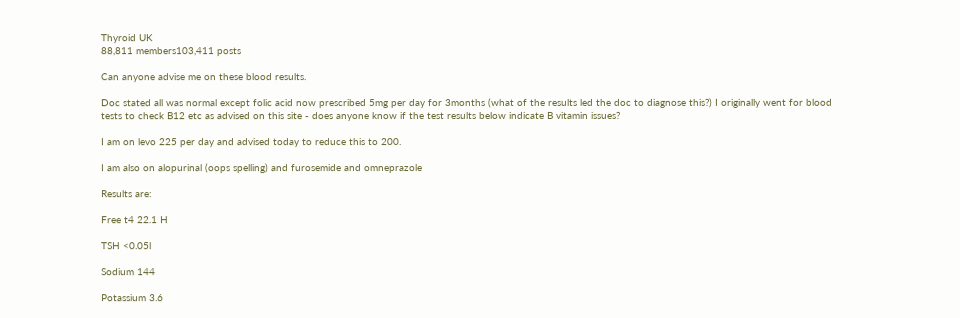Thyroid UK
88,811 members103,411 posts

Can anyone advise me on these blood results.

Doc stated all was normal except folic acid now prescribed 5mg per day for 3months (what of the results led the doc to diagnose this?) I originally went for blood tests to check B12 etc as advised on this site - does anyone know if the test results below indicate B vitamin issues?

I am on levo 225 per day and advised today to reduce this to 200.

I am also on alopurinal (oops spelling) and furosemide and omneprazole

Results are:

Free t4 22.1 H

TSH <0.05l

Sodium 144

Potassium 3.6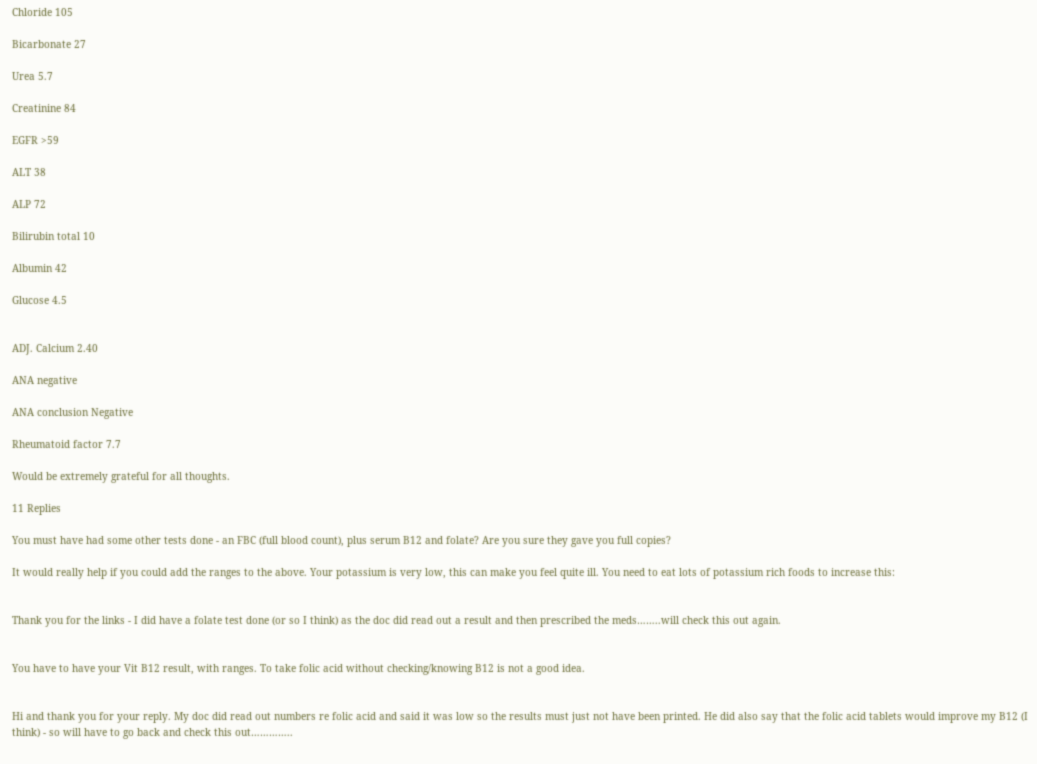Chloride 105

Bicarbonate 27

Urea 5.7

Creatinine 84

EGFR >59

ALT 38

ALP 72

Bilirubin total 10

Albumin 42

Glucose 4.5


ADJ. Calcium 2.40

ANA negative

ANA conclusion Negative

Rheumatoid factor 7.7

Would be extremely grateful for all thoughts.

11 Replies

You must have had some other tests done - an FBC (full blood count), plus serum B12 and folate? Are you sure they gave you full copies?

It would really help if you could add the ranges to the above. Your potassium is very low, this can make you feel quite ill. You need to eat lots of potassium rich foods to increase this:


Thank you for the links - I did have a folate test done (or so I think) as the doc did read out a result and then prescribed the meds……..will check this out again.


You have to have your Vit B12 result, with ranges. To take folic acid without checking/knowing B12 is not a good idea.


Hi and thank you for your reply. My doc did read out numbers re folic acid and said it was low so the results must just not have been printed. He did also say that the folic acid tablets would improve my B12 (I think) - so will have to go back and check this out…………..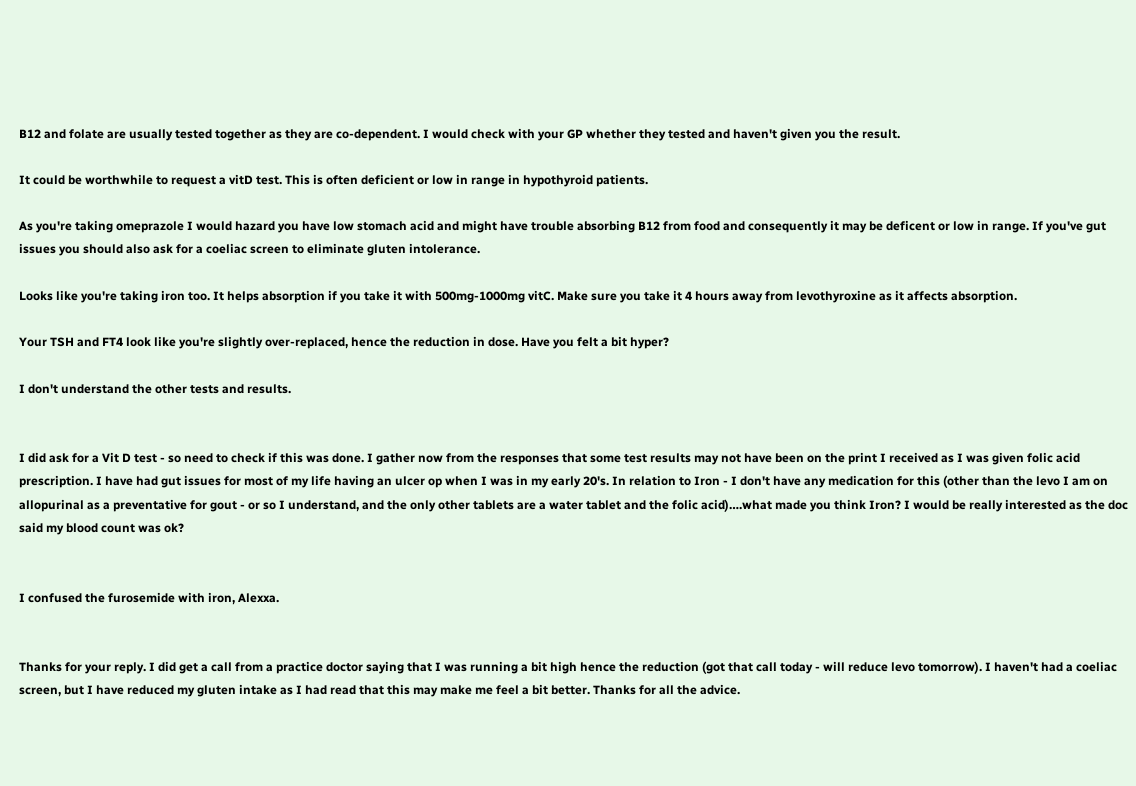B12 and folate are usually tested together as they are co-dependent. I would check with your GP whether they tested and haven't given you the result.

It could be worthwhile to request a vitD test. This is often deficient or low in range in hypothyroid patients.

As you're taking omeprazole I would hazard you have low stomach acid and might have trouble absorbing B12 from food and consequently it may be deficent or low in range. If you've gut issues you should also ask for a coeliac screen to eliminate gluten intolerance.

Looks like you're taking iron too. It helps absorption if you take it with 500mg-1000mg vitC. Make sure you take it 4 hours away from levothyroxine as it affects absorption.

Your TSH and FT4 look like you're slightly over-replaced, hence the reduction in dose. Have you felt a bit hyper?

I don't understand the other tests and results.


I did ask for a Vit D test - so need to check if this was done. I gather now from the responses that some test results may not have been on the print I received as I was given folic acid prescription. I have had gut issues for most of my life having an ulcer op when I was in my early 20's. In relation to Iron - I don't have any medication for this (other than the levo I am on allopurinal as a preventative for gout - or so I understand, and the only other tablets are a water tablet and the folic acid)….what made you think Iron? I would be really interested as the doc said my blood count was ok?


I confused the furosemide with iron, Alexxa.


Thanks for your reply. I did get a call from a practice doctor saying that I was running a bit high hence the reduction (got that call today - will reduce levo tomorrow). I haven't had a coeliac screen, but I have reduced my gluten intake as I had read that this may make me feel a bit better. Thanks for all the advice.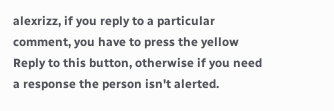alexrizz, if you reply to a particular comment, you have to press the yellow Reply to this button, otherwise if you need a response the person isn't alerted.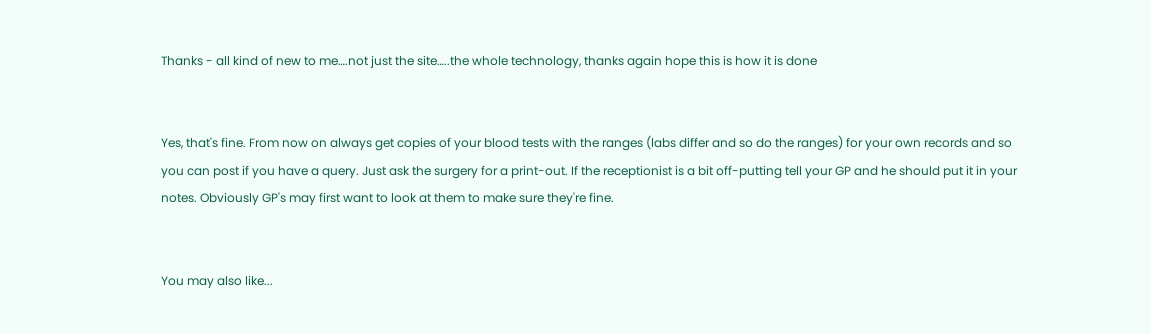Thanks - all kind of new to me….not just the site…..the whole technology, thanks again hope this is how it is done


Yes, that's fine. From now on always get copies of your blood tests with the ranges (labs differ and so do the ranges) for your own records and so you can post if you have a query. Just ask the surgery for a print-out. If the receptionist is a bit off-putting tell your GP and he should put it in your notes. Obviously GP's may first want to look at them to make sure they're fine.


You may also like...